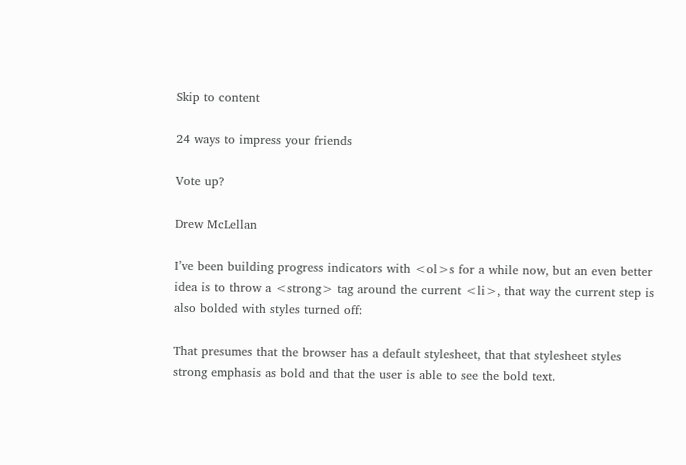Skip to content

24 ways to impress your friends

Vote up?

Drew McLellan

I’ve been building progress indicators with <ol>s for a while now, but an even better idea is to throw a <strong> tag around the current <li>, that way the current step is also bolded with styles turned off:

That presumes that the browser has a default stylesheet, that that stylesheet styles strong emphasis as bold and that the user is able to see the bold text.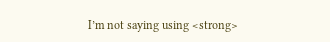I’m not saying using <strong>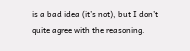is a bad idea (it’s not), but I don’t quite agree with the reasoning.